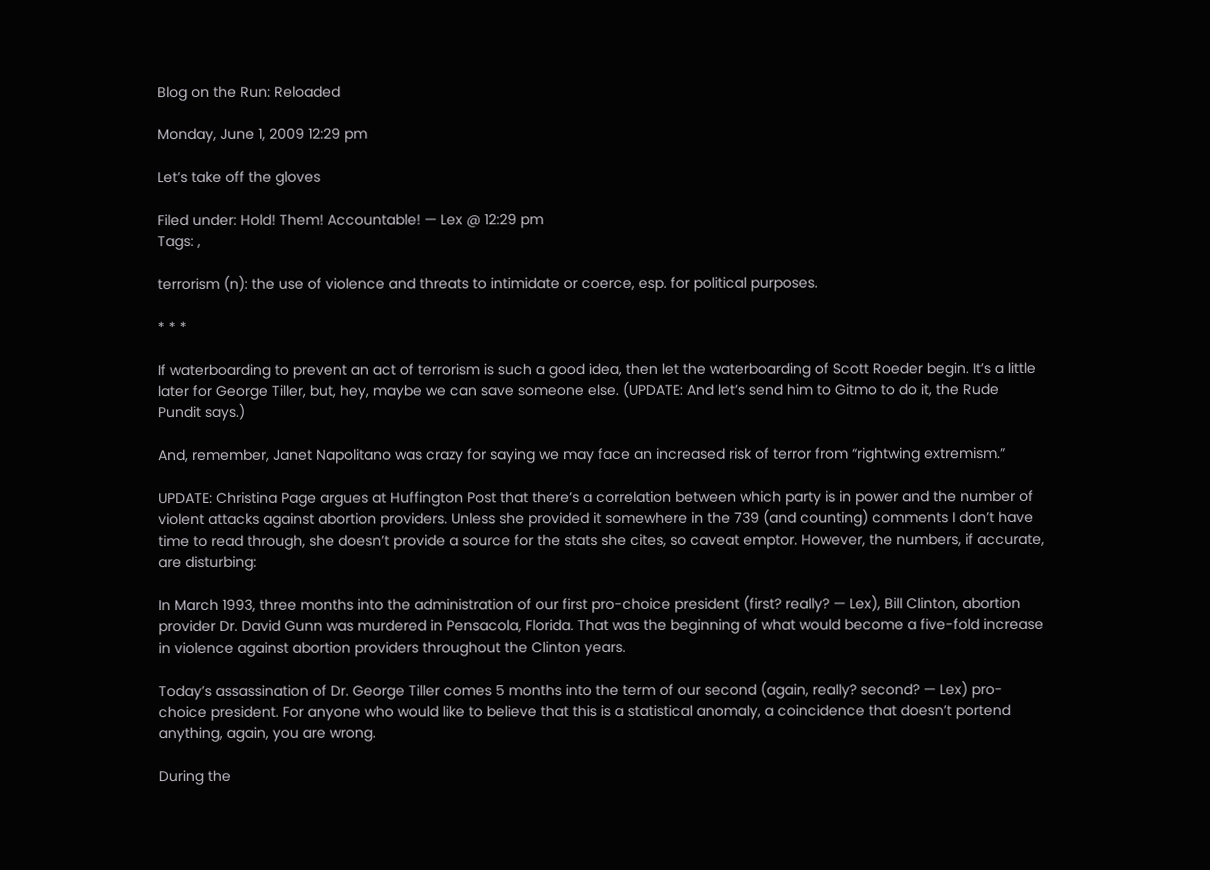Blog on the Run: Reloaded

Monday, June 1, 2009 12:29 pm

Let’s take off the gloves

Filed under: Hold! Them! Accountable! — Lex @ 12:29 pm
Tags: ,

terrorism (n): the use of violence and threats to intimidate or coerce, esp. for political purposes.

* * *

If waterboarding to prevent an act of terrorism is such a good idea, then let the waterboarding of Scott Roeder begin. It’s a little later for George Tiller, but, hey, maybe we can save someone else. (UPDATE: And let’s send him to Gitmo to do it, the Rude Pundit says.)

And, remember, Janet Napolitano was crazy for saying we may face an increased risk of terror from “rightwing extremism.”

UPDATE: Christina Page argues at Huffington Post that there’s a correlation between which party is in power and the number of violent attacks against abortion providers. Unless she provided it somewhere in the 739 (and counting) comments I don’t have time to read through, she doesn’t provide a source for the stats she cites, so caveat emptor. However, the numbers, if accurate, are disturbing:

In March 1993, three months into the administration of our first pro-choice president (first? really? — Lex), Bill Clinton, abortion provider Dr. David Gunn was murdered in Pensacola, Florida. That was the beginning of what would become a five-fold increase in violence against abortion providers throughout the Clinton years.

Today’s assassination of Dr. George Tiller comes 5 months into the term of our second (again, really? second? — Lex) pro-choice president. For anyone who would like to believe that this is a statistical anomaly, a coincidence that doesn’t portend anything, again, you are wrong.

During the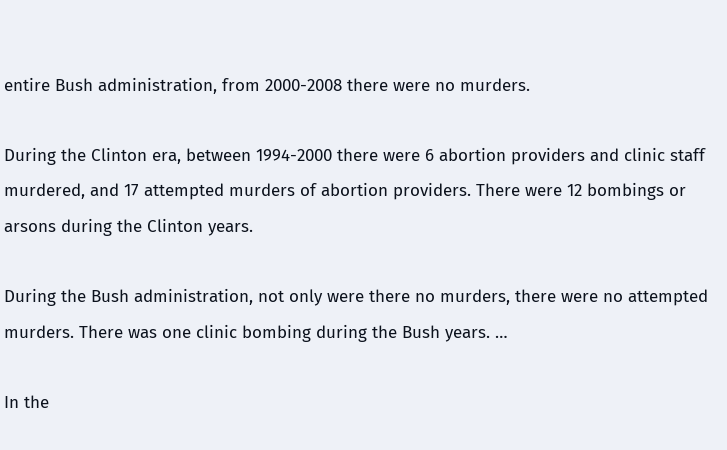entire Bush administration, from 2000-2008 there were no murders.

During the Clinton era, between 1994-2000 there were 6 abortion providers and clinic staff murdered, and 17 attempted murders of abortion providers. There were 12 bombings or arsons during the Clinton years.

During the Bush administration, not only were there no murders, there were no attempted murders. There was one clinic bombing during the Bush years. …

In the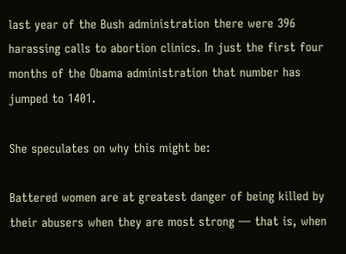last year of the Bush administration there were 396 harassing calls to abortion clinics. In just the first four months of the Obama administration that number has jumped to 1401.

She speculates on why this might be:

Battered women are at greatest danger of being killed by their abusers when they are most strong — that is, when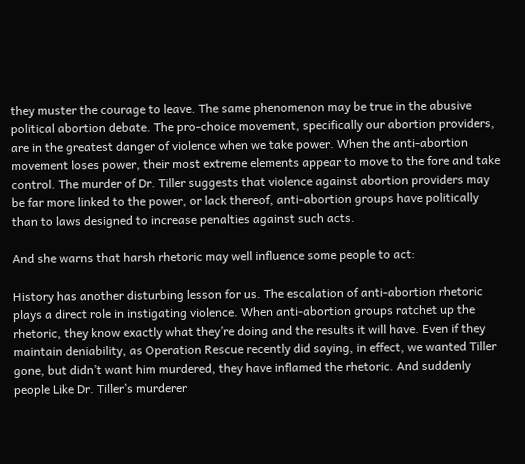they muster the courage to leave. The same phenomenon may be true in the abusive political abortion debate. The pro-choice movement, specifically our abortion providers, are in the greatest danger of violence when we take power. When the anti-abortion movement loses power, their most extreme elements appear to move to the fore and take control. The murder of Dr. Tiller suggests that violence against abortion providers may be far more linked to the power, or lack thereof, anti-abortion groups have politically than to laws designed to increase penalties against such acts.

And she warns that harsh rhetoric may well influence some people to act:

History has another disturbing lesson for us. The escalation of anti-abortion rhetoric plays a direct role in instigating violence. When anti-abortion groups ratchet up the rhetoric, they know exactly what they’re doing and the results it will have. Even if they maintain deniability, as Operation Rescue recently did saying, in effect, we wanted Tiller gone, but didn’t want him murdered, they have inflamed the rhetoric. And suddenly people Like Dr. Tiller’s murderer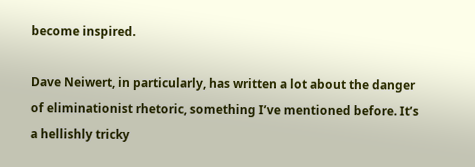become inspired.

Dave Neiwert, in particularly, has written a lot about the danger of eliminationist rhetoric, something I’ve mentioned before. It’s a hellishly tricky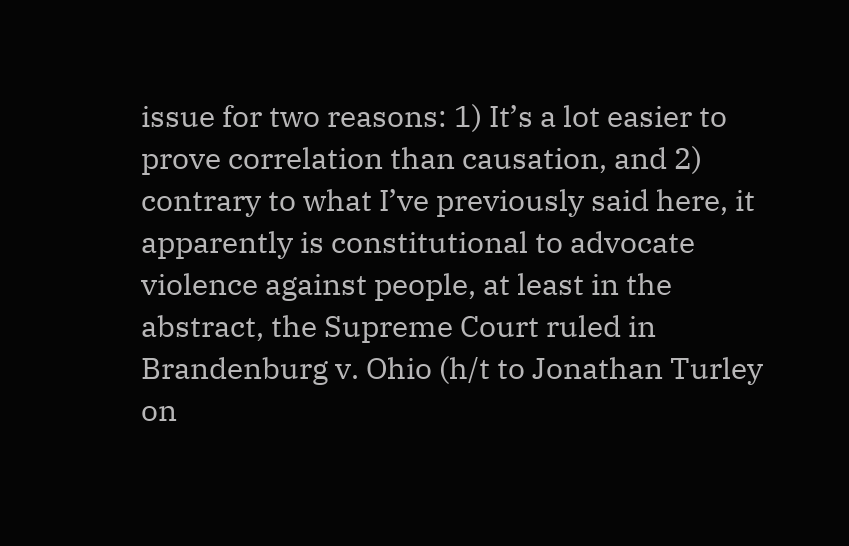issue for two reasons: 1) It’s a lot easier to prove correlation than causation, and 2) contrary to what I’ve previously said here, it apparently is constitutional to advocate violence against people, at least in the abstract, the Supreme Court ruled in Brandenburg v. Ohio (h/t to Jonathan Turley on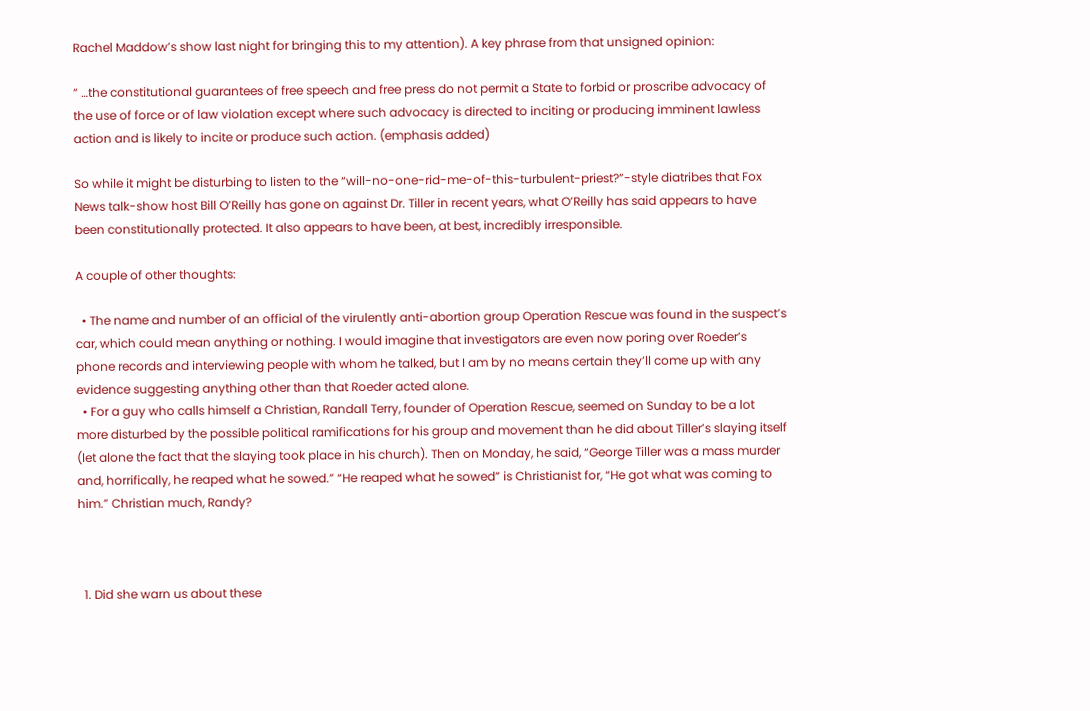Rachel Maddow’s show last night for bringing this to my attention). A key phrase from that unsigned opinion:

” …the constitutional guarantees of free speech and free press do not permit a State to forbid or proscribe advocacy of the use of force or of law violation except where such advocacy is directed to inciting or producing imminent lawless action and is likely to incite or produce such action. (emphasis added)

So while it might be disturbing to listen to the “will-no-one-rid-me-of-this-turbulent-priest?”-style diatribes that Fox News talk-show host Bill O’Reilly has gone on against Dr. Tiller in recent years, what O’Reilly has said appears to have been constitutionally protected. It also appears to have been, at best, incredibly irresponsible.

A couple of other thoughts:

  • The name and number of an official of the virulently anti-abortion group Operation Rescue was found in the suspect’s car, which could mean anything or nothing. I would imagine that investigators are even now poring over Roeder’s phone records and interviewing people with whom he talked, but I am by no means certain they’ll come up with any evidence suggesting anything other than that Roeder acted alone.
  • For a guy who calls himself a Christian, Randall Terry, founder of Operation Rescue, seemed on Sunday to be a lot more disturbed by the possible political ramifications for his group and movement than he did about Tiller’s slaying itself (let alone the fact that the slaying took place in his church). Then on Monday, he said, “George Tiller was a mass murder and, horrifically, he reaped what he sowed.” “He reaped what he sowed” is Christianist for, “He got what was coming to him.” Christian much, Randy?



  1. Did she warn us about these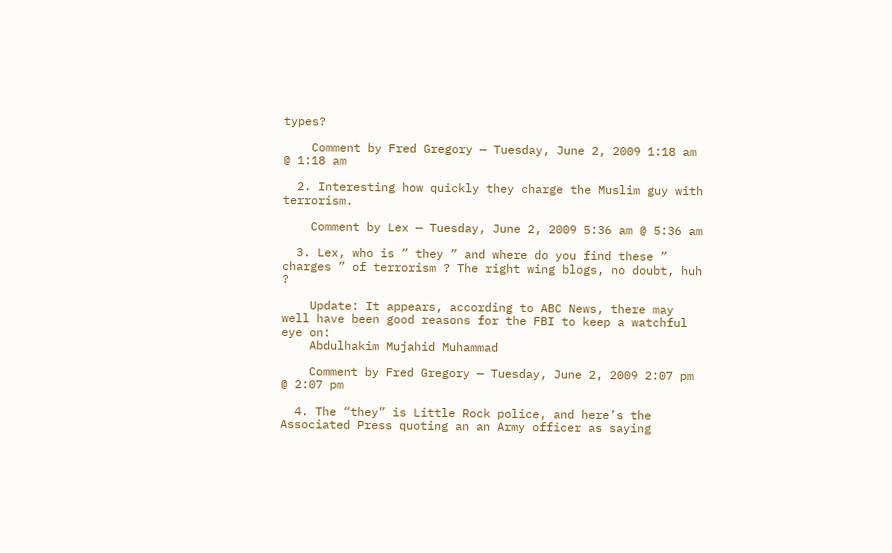types?

    Comment by Fred Gregory — Tuesday, June 2, 2009 1:18 am @ 1:18 am

  2. Interesting how quickly they charge the Muslim guy with terrorism.

    Comment by Lex — Tuesday, June 2, 2009 5:36 am @ 5:36 am

  3. Lex, who is ” they ” and where do you find these ” charges ” of terrorism ? The right wing blogs, no doubt, huh ?

    Update: It appears, according to ABC News, there may well have been good reasons for the FBI to keep a watchful eye on:
    Abdulhakim Mujahid Muhammad

    Comment by Fred Gregory — Tuesday, June 2, 2009 2:07 pm @ 2:07 pm

  4. The “they” is Little Rock police, and here’s the Associated Press quoting an an Army officer as saying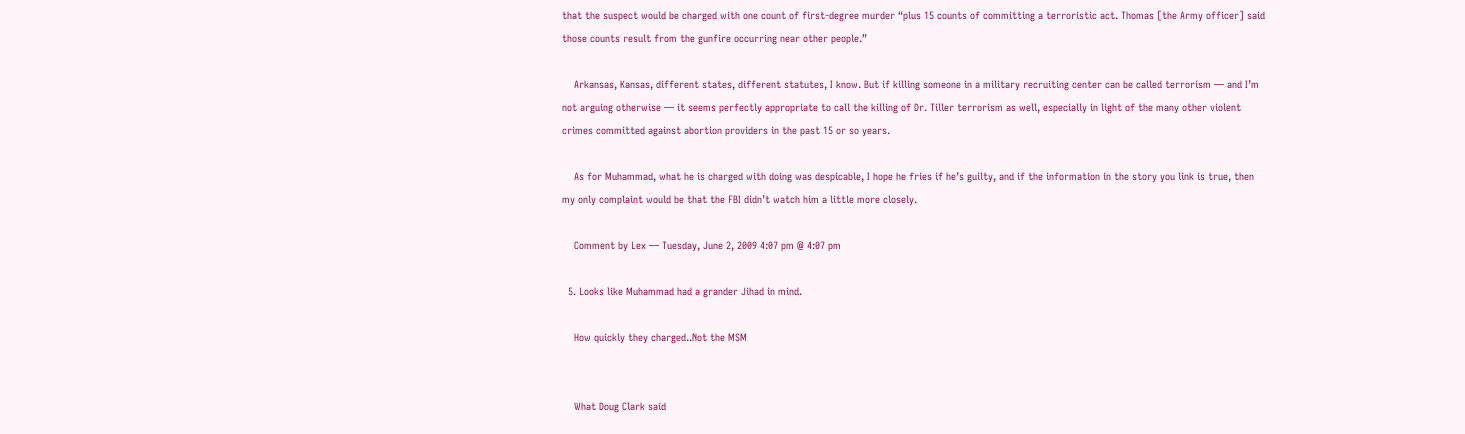that the suspect would be charged with one count of first-degree murder “plus 15 counts of committing a terroristic act. Thomas [the Army officer] said those counts result from the gunfire occurring near other people.”

    Arkansas, Kansas, different states, different statutes, I know. But if killing someone in a military recruiting center can be called terrorism — and I’m not arguing otherwise — it seems perfectly appropriate to call the killing of Dr. Tiller terrorism as well, especially in light of the many other violent crimes committed against abortion providers in the past 15 or so years.

    As for Muhammad, what he is charged with doing was despicable, I hope he fries if he’s guilty, and if the information in the story you link is true, then my only complaint would be that the FBI didn’t watch him a little more closely.

    Comment by Lex — Tuesday, June 2, 2009 4:07 pm @ 4:07 pm

  5. Looks like Muhammad had a grander Jihad in mind.

    How quickly they charged..Not the MSM


    What Doug Clark said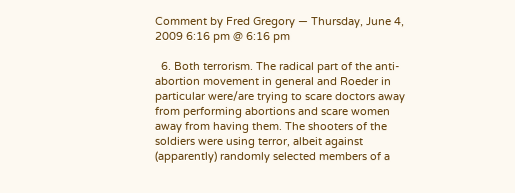Comment by Fred Gregory — Thursday, June 4, 2009 6:16 pm @ 6:16 pm

  6. Both terrorism. The radical part of the anti-abortion movement in general and Roeder in particular were/are trying to scare doctors away from performing abortions and scare women away from having them. The shooters of the soldiers were using terror, albeit against (apparently) randomly selected members of a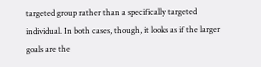targeted group rather than a specifically targeted individual. In both cases, though, it looks as if the larger goals are the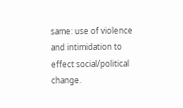same: use of violence and intimidation to effect social/political change.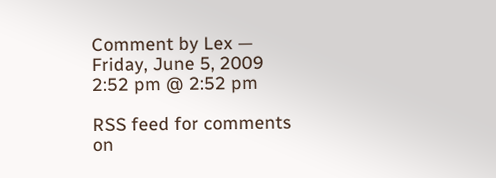Comment by Lex — Friday, June 5, 2009 2:52 pm @ 2:52 pm

RSS feed for comments on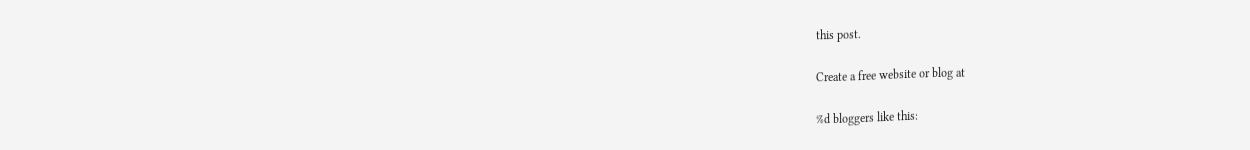this post.

Create a free website or blog at

%d bloggers like this: